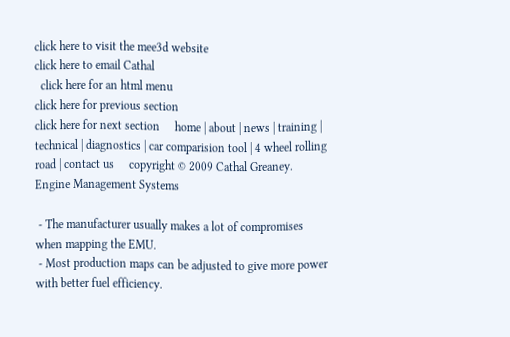click here to visit the mee3d website
click here to email Cathal
  click here for an html menu
click here for previous section
click here for next section     home | about | news | training | technical | diagnostics | car comparision tool | 4 wheel rolling road | contact us     copyright © 2009 Cathal Greaney.
Engine Management Systems

 - The manufacturer usually makes a lot of compromises when mapping the EMU.
 - Most production maps can be adjusted to give more power with better fuel efficiency.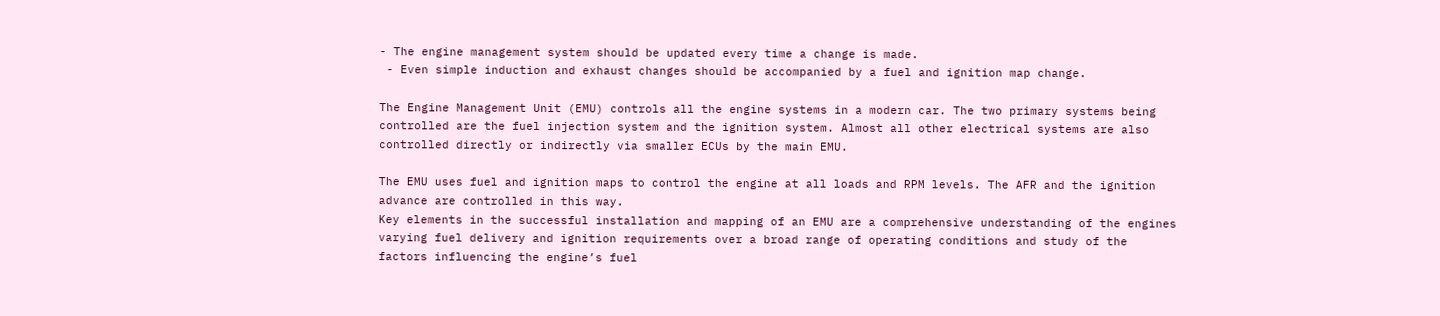- The engine management system should be updated every time a change is made.
 - Even simple induction and exhaust changes should be accompanied by a fuel and ignition map change.

The Engine Management Unit (EMU) controls all the engine systems in a modern car. The two primary systems being controlled are the fuel injection system and the ignition system. Almost all other electrical systems are also controlled directly or indirectly via smaller ECUs by the main EMU.

The EMU uses fuel and ignition maps to control the engine at all loads and RPM levels. The AFR and the ignition advance are controlled in this way.
Key elements in the successful installation and mapping of an EMU are a comprehensive understanding of the engines varying fuel delivery and ignition requirements over a broad range of operating conditions and study of the factors influencing the engine’s fuel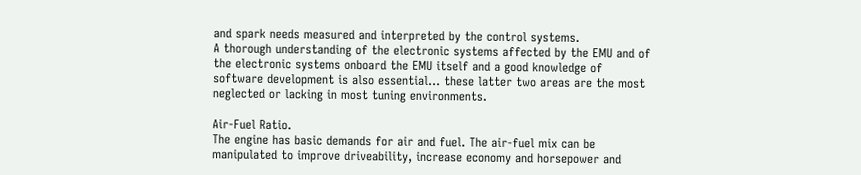and spark needs measured and interpreted by the control systems.
A thorough understanding of the electronic systems affected by the EMU and of the electronic systems onboard the EMU itself and a good knowledge of software development is also essential… these latter two areas are the most neglected or lacking in most tuning environments.

Air-Fuel Ratio.
The engine has basic demands for air and fuel. The air-fuel mix can be manipulated to improve driveability, increase economy and horsepower and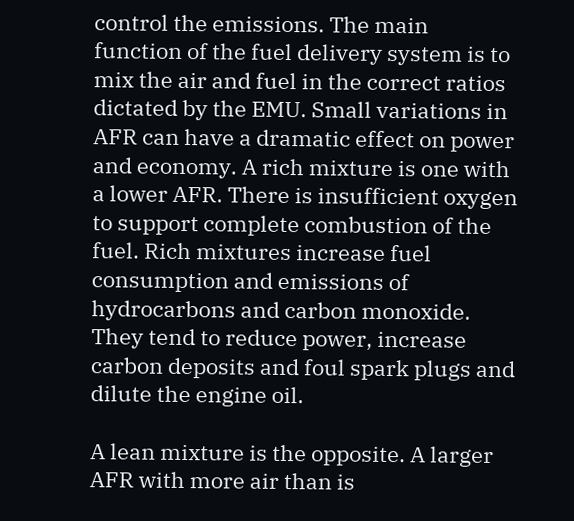control the emissions. The main function of the fuel delivery system is to mix the air and fuel in the correct ratios dictated by the EMU. Small variations in AFR can have a dramatic effect on power and economy. A rich mixture is one with a lower AFR. There is insufficient oxygen to support complete combustion of the fuel. Rich mixtures increase fuel consumption and emissions of hydrocarbons and carbon monoxide. They tend to reduce power, increase carbon deposits and foul spark plugs and dilute the engine oil.

A lean mixture is the opposite. A larger AFR with more air than is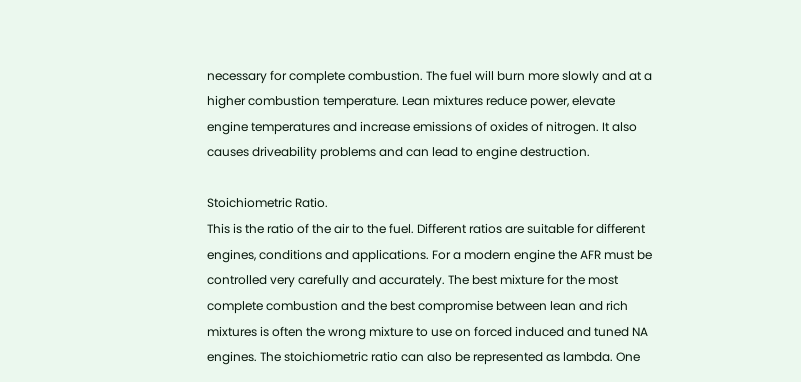necessary for complete combustion. The fuel will burn more slowly and at a higher combustion temperature. Lean mixtures reduce power, elevate engine temperatures and increase emissions of oxides of nitrogen. It also causes driveability problems and can lead to engine destruction.

Stoichiometric Ratio.
This is the ratio of the air to the fuel. Different ratios are suitable for different engines, conditions and applications. For a modern engine the AFR must be controlled very carefully and accurately. The best mixture for the most complete combustion and the best compromise between lean and rich mixtures is often the wrong mixture to use on forced induced and tuned NA engines. The stoichiometric ratio can also be represented as lambda. One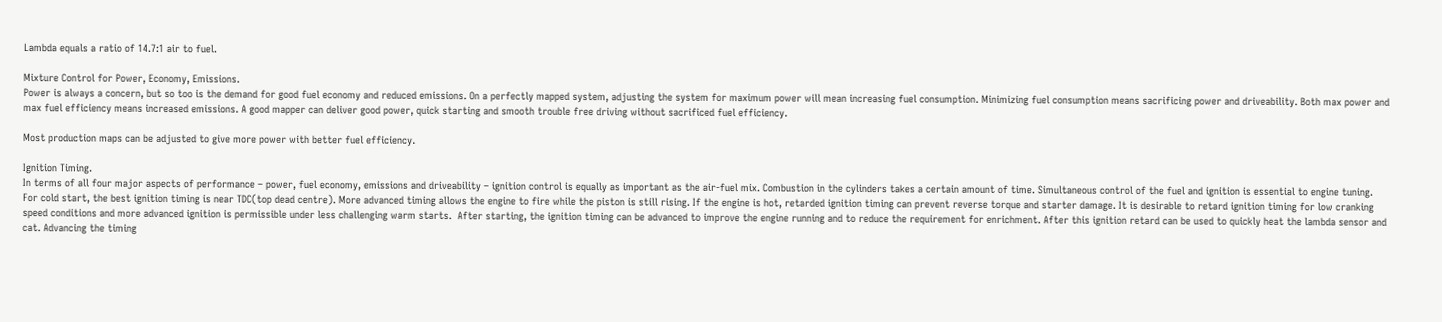Lambda equals a ratio of 14.7:1 air to fuel.

Mixture Control for Power, Economy, Emissions.
Power is always a concern, but so too is the demand for good fuel economy and reduced emissions. On a perfectly mapped system, adjusting the system for maximum power will mean increasing fuel consumption. Minimizing fuel consumption means sacrificing power and driveability. Both max power and max fuel efficiency means increased emissions. A good mapper can deliver good power, quick starting and smooth trouble free driving without sacrificed fuel efficiency.

Most production maps can be adjusted to give more power with better fuel efficiency.

Ignition Timing.
In terms of all four major aspects of performance – power, fuel economy, emissions and driveability – ignition control is equally as important as the air-fuel mix. Combustion in the cylinders takes a certain amount of time. Simultaneous control of the fuel and ignition is essential to engine tuning.  For cold start, the best ignition timing is near TDC(top dead centre). More advanced timing allows the engine to fire while the piston is still rising. If the engine is hot, retarded ignition timing can prevent reverse torque and starter damage. It is desirable to retard ignition timing for low cranking speed conditions and more advanced ignition is permissible under less challenging warm starts.  After starting, the ignition timing can be advanced to improve the engine running and to reduce the requirement for enrichment. After this ignition retard can be used to quickly heat the lambda sensor and cat. Advancing the timing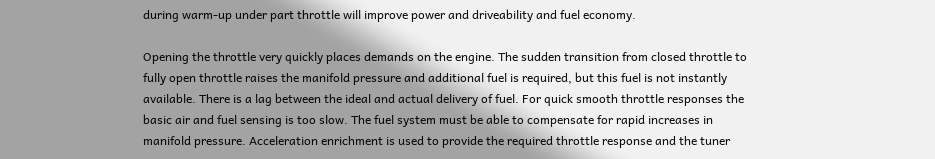during warm-up under part throttle will improve power and driveability and fuel economy.

Opening the throttle very quickly places demands on the engine. The sudden transition from closed throttle to fully open throttle raises the manifold pressure and additional fuel is required, but this fuel is not instantly available. There is a lag between the ideal and actual delivery of fuel. For quick smooth throttle responses the basic air and fuel sensing is too slow. The fuel system must be able to compensate for rapid increases in manifold pressure. Acceleration enrichment is used to provide the required throttle response and the tuner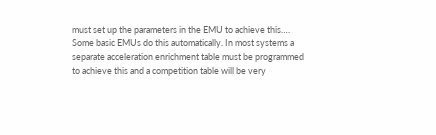must set up the parameters in the EMU to achieve this…. Some basic EMUs do this automatically. In most systems a separate acceleration enrichment table must be programmed to achieve this and a competition table will be very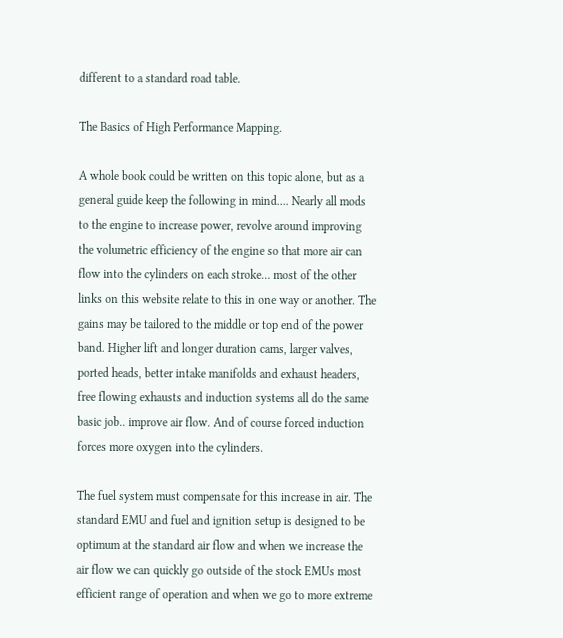different to a standard road table.

The Basics of High Performance Mapping.

A whole book could be written on this topic alone, but as a general guide keep the following in mind…. Nearly all mods to the engine to increase power, revolve around improving the volumetric efficiency of the engine so that more air can flow into the cylinders on each stroke… most of the other links on this website relate to this in one way or another. The gains may be tailored to the middle or top end of the power band. Higher lift and longer duration cams, larger valves, ported heads, better intake manifolds and exhaust headers, free flowing exhausts and induction systems all do the same basic job.. improve air flow. And of course forced induction forces more oxygen into the cylinders.

The fuel system must compensate for this increase in air. The standard EMU and fuel and ignition setup is designed to be optimum at the standard air flow and when we increase the air flow we can quickly go outside of the stock EMUs most efficient range of operation and when we go to more extreme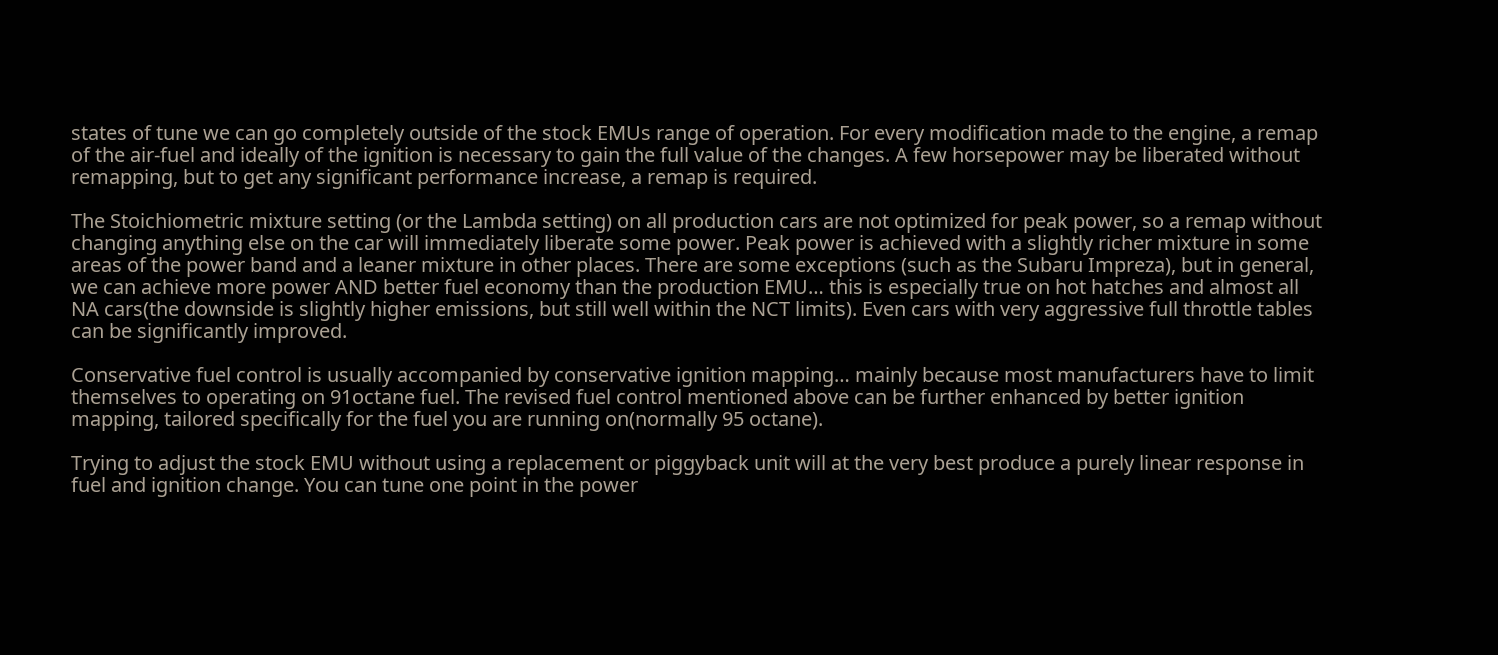states of tune we can go completely outside of the stock EMUs range of operation. For every modification made to the engine, a remap of the air-fuel and ideally of the ignition is necessary to gain the full value of the changes. A few horsepower may be liberated without remapping, but to get any significant performance increase, a remap is required.

The Stoichiometric mixture setting (or the Lambda setting) on all production cars are not optimized for peak power, so a remap without changing anything else on the car will immediately liberate some power. Peak power is achieved with a slightly richer mixture in some areas of the power band and a leaner mixture in other places. There are some exceptions (such as the Subaru Impreza), but in general, we can achieve more power AND better fuel economy than the production EMU… this is especially true on hot hatches and almost all NA cars(the downside is slightly higher emissions, but still well within the NCT limits). Even cars with very aggressive full throttle tables can be significantly improved.

Conservative fuel control is usually accompanied by conservative ignition mapping… mainly because most manufacturers have to limit themselves to operating on 91octane fuel. The revised fuel control mentioned above can be further enhanced by better ignition mapping, tailored specifically for the fuel you are running on(normally 95 octane).

Trying to adjust the stock EMU without using a replacement or piggyback unit will at the very best produce a purely linear response in fuel and ignition change. You can tune one point in the power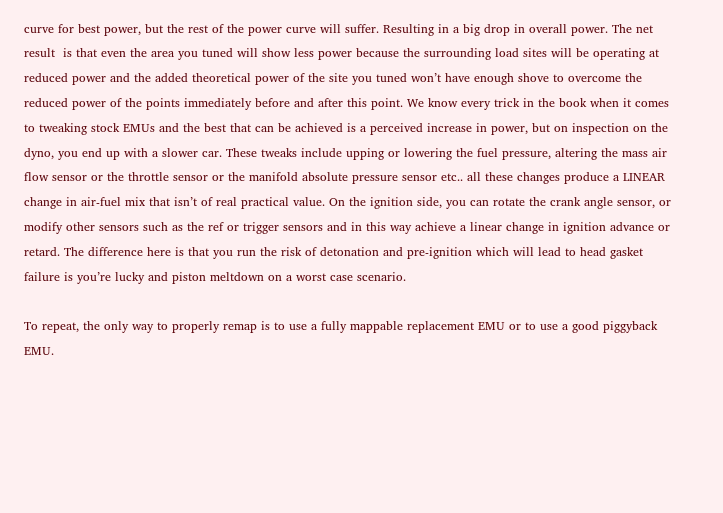curve for best power, but the rest of the power curve will suffer. Resulting in a big drop in overall power. The net result  is that even the area you tuned will show less power because the surrounding load sites will be operating at reduced power and the added theoretical power of the site you tuned won’t have enough shove to overcome the reduced power of the points immediately before and after this point. We know every trick in the book when it comes to tweaking stock EMUs and the best that can be achieved is a perceived increase in power, but on inspection on the dyno, you end up with a slower car. These tweaks include upping or lowering the fuel pressure, altering the mass air flow sensor or the throttle sensor or the manifold absolute pressure sensor etc.. all these changes produce a LINEAR change in air-fuel mix that isn’t of real practical value. On the ignition side, you can rotate the crank angle sensor, or modify other sensors such as the ref or trigger sensors and in this way achieve a linear change in ignition advance or retard. The difference here is that you run the risk of detonation and pre-ignition which will lead to head gasket failure is you’re lucky and piston meltdown on a worst case scenario.

To repeat, the only way to properly remap is to use a fully mappable replacement EMU or to use a good piggyback EMU.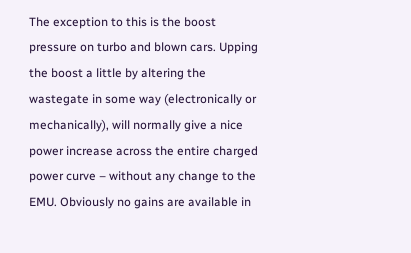The exception to this is the boost pressure on turbo and blown cars. Upping the boost a little by altering the wastegate in some way (electronically or mechanically), will normally give a nice power increase across the entire charged power curve – without any change to the EMU. Obviously no gains are available in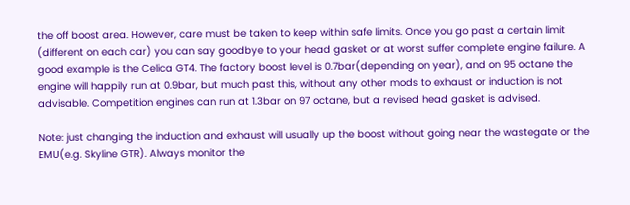the off boost area. However, care must be taken to keep within safe limits. Once you go past a certain limit (different on each car) you can say goodbye to your head gasket or at worst suffer complete engine failure. A good example is the Celica GT4. The factory boost level is 0.7bar(depending on year), and on 95 octane the engine will happily run at 0.9bar, but much past this, without any other mods to exhaust or induction is not advisable. Competition engines can run at 1.3bar on 97 octane, but a revised head gasket is advised.

Note: just changing the induction and exhaust will usually up the boost without going near the wastegate or the EMU(e.g. Skyline GTR). Always monitor the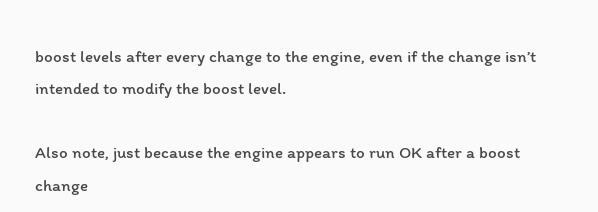boost levels after every change to the engine, even if the change isn’t intended to modify the boost level.

Also note, just because the engine appears to run OK after a boost change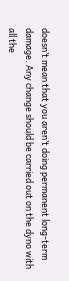doesn’t mean that you aren’t doing permanent long-term damage. Any change should be carried out on the dyno with all the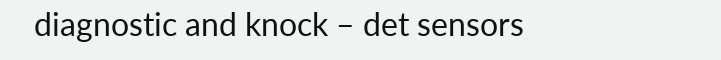diagnostic and knock – det sensors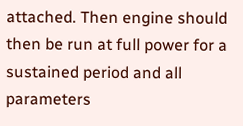attached. Then engine should then be run at full power for a sustained period and all parameters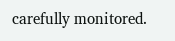carefully monitored.